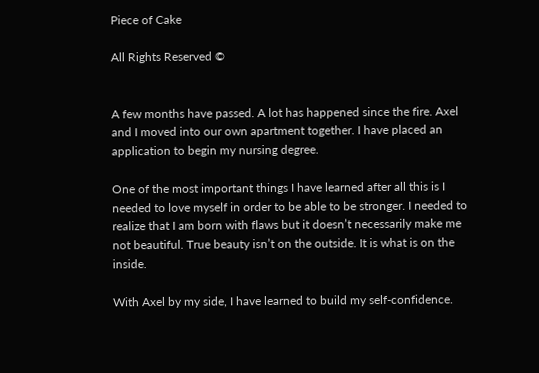Piece of Cake

All Rights Reserved ©


A few months have passed. A lot has happened since the fire. Axel and I moved into our own apartment together. I have placed an application to begin my nursing degree.

One of the most important things I have learned after all this is I needed to love myself in order to be able to be stronger. I needed to realize that I am born with flaws but it doesn’t necessarily make me not beautiful. True beauty isn’t on the outside. It is what is on the inside.

With Axel by my side, I have learned to build my self-confidence.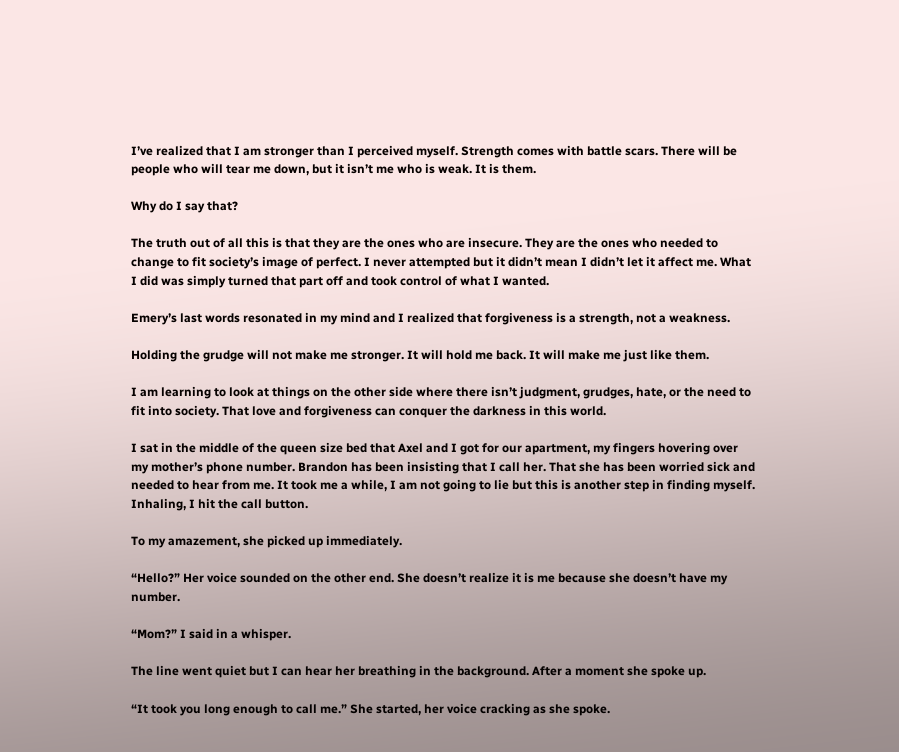I’ve realized that I am stronger than I perceived myself. Strength comes with battle scars. There will be people who will tear me down, but it isn’t me who is weak. It is them.

Why do I say that?

The truth out of all this is that they are the ones who are insecure. They are the ones who needed to change to fit society’s image of perfect. I never attempted but it didn’t mean I didn’t let it affect me. What I did was simply turned that part off and took control of what I wanted.

Emery’s last words resonated in my mind and I realized that forgiveness is a strength, not a weakness.

Holding the grudge will not make me stronger. It will hold me back. It will make me just like them.

I am learning to look at things on the other side where there isn’t judgment, grudges, hate, or the need to fit into society. That love and forgiveness can conquer the darkness in this world.

I sat in the middle of the queen size bed that Axel and I got for our apartment, my fingers hovering over my mother’s phone number. Brandon has been insisting that I call her. That she has been worried sick and needed to hear from me. It took me a while, I am not going to lie but this is another step in finding myself. Inhaling, I hit the call button.

To my amazement, she picked up immediately.

“Hello?” Her voice sounded on the other end. She doesn’t realize it is me because she doesn’t have my number.

“Mom?” I said in a whisper.

The line went quiet but I can hear her breathing in the background. After a moment she spoke up.

“It took you long enough to call me.” She started, her voice cracking as she spoke.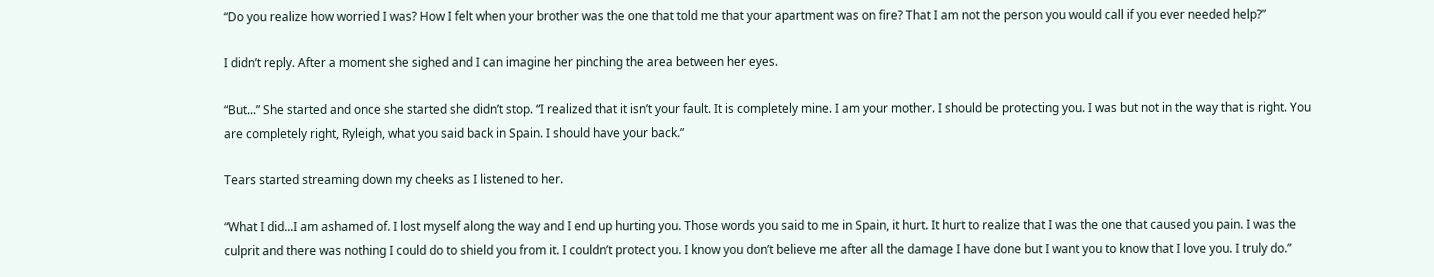“Do you realize how worried I was? How I felt when your brother was the one that told me that your apartment was on fire? That I am not the person you would call if you ever needed help?”

I didn’t reply. After a moment she sighed and I can imagine her pinching the area between her eyes.

“But...” She started and once she started she didn’t stop. “I realized that it isn’t your fault. It is completely mine. I am your mother. I should be protecting you. I was but not in the way that is right. You are completely right, Ryleigh, what you said back in Spain. I should have your back.”

Tears started streaming down my cheeks as I listened to her.

“What I did...I am ashamed of. I lost myself along the way and I end up hurting you. Those words you said to me in Spain, it hurt. It hurt to realize that I was the one that caused you pain. I was the culprit and there was nothing I could do to shield you from it. I couldn’t protect you. I know you don’t believe me after all the damage I have done but I want you to know that I love you. I truly do.”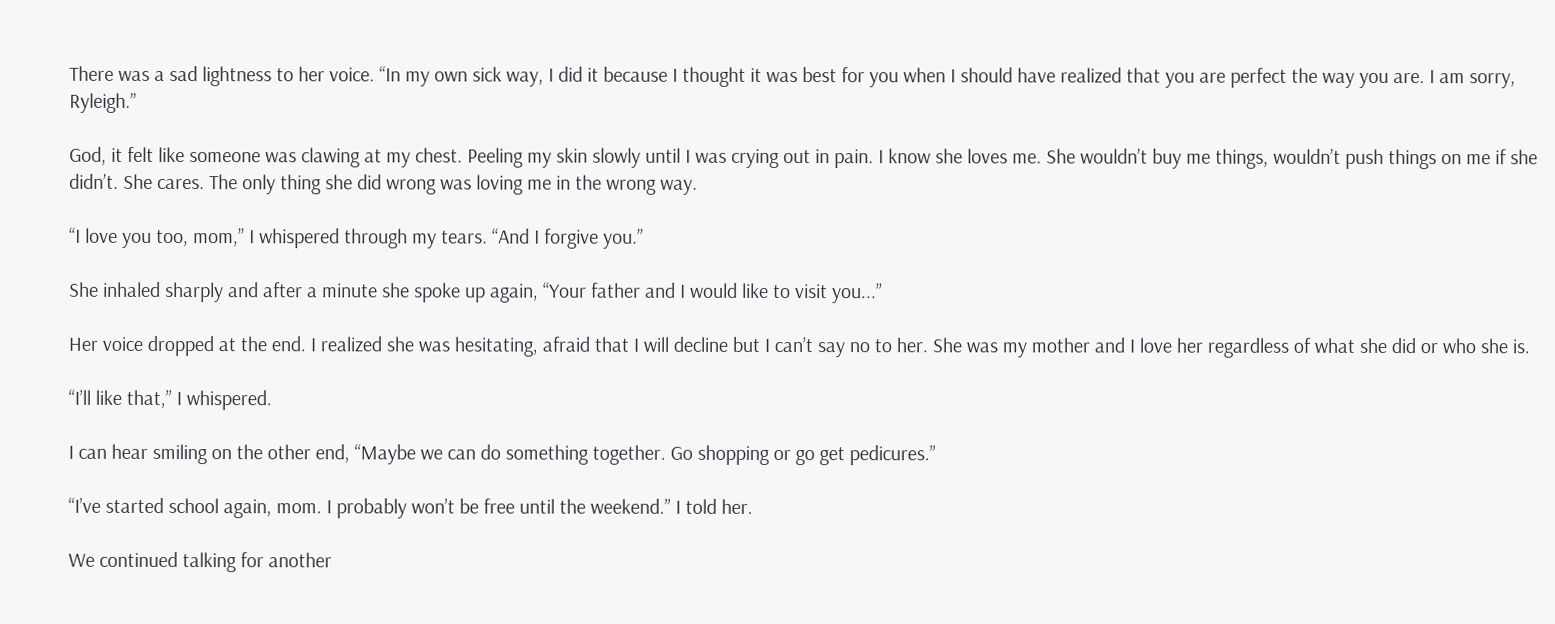There was a sad lightness to her voice. “In my own sick way, I did it because I thought it was best for you when I should have realized that you are perfect the way you are. I am sorry, Ryleigh.”

God, it felt like someone was clawing at my chest. Peeling my skin slowly until I was crying out in pain. I know she loves me. She wouldn’t buy me things, wouldn’t push things on me if she didn’t. She cares. The only thing she did wrong was loving me in the wrong way.

“I love you too, mom,” I whispered through my tears. “And I forgive you.”

She inhaled sharply and after a minute she spoke up again, “Your father and I would like to visit you...”

Her voice dropped at the end. I realized she was hesitating, afraid that I will decline but I can’t say no to her. She was my mother and I love her regardless of what she did or who she is.

“I’ll like that,” I whispered.

I can hear smiling on the other end, “Maybe we can do something together. Go shopping or go get pedicures.”

“I’ve started school again, mom. I probably won’t be free until the weekend.” I told her.

We continued talking for another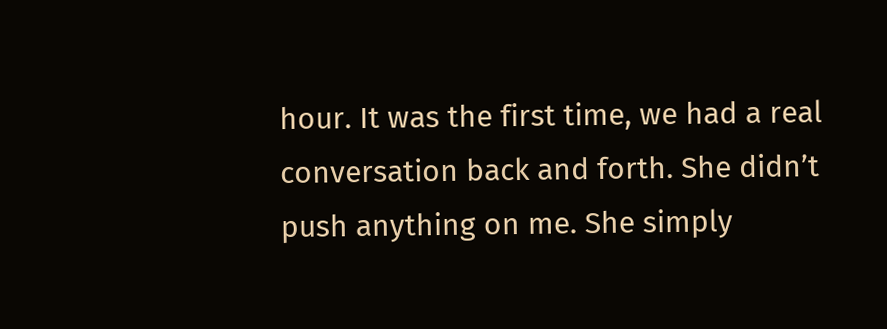hour. It was the first time, we had a real conversation back and forth. She didn’t push anything on me. She simply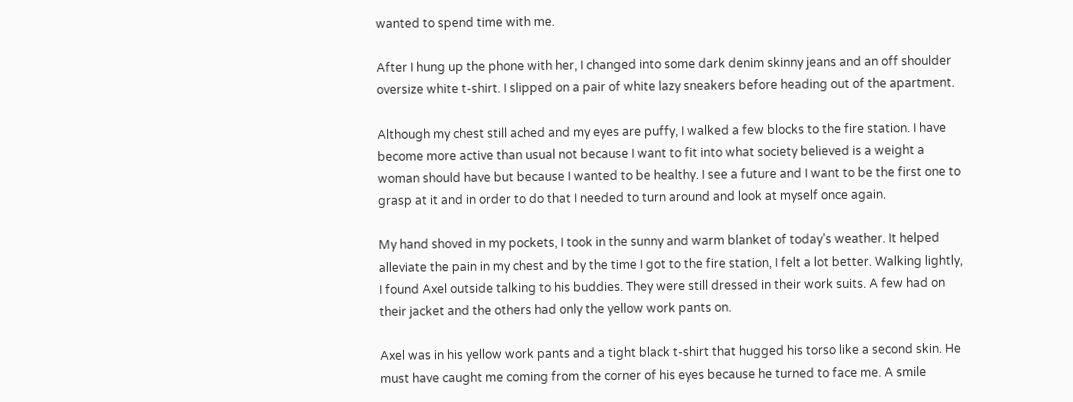wanted to spend time with me.

After I hung up the phone with her, I changed into some dark denim skinny jeans and an off shoulder oversize white t-shirt. I slipped on a pair of white lazy sneakers before heading out of the apartment.

Although my chest still ached and my eyes are puffy, I walked a few blocks to the fire station. I have become more active than usual not because I want to fit into what society believed is a weight a woman should have but because I wanted to be healthy. I see a future and I want to be the first one to grasp at it and in order to do that I needed to turn around and look at myself once again.

My hand shoved in my pockets, I took in the sunny and warm blanket of today’s weather. It helped alleviate the pain in my chest and by the time I got to the fire station, I felt a lot better. Walking lightly, I found Axel outside talking to his buddies. They were still dressed in their work suits. A few had on their jacket and the others had only the yellow work pants on.

Axel was in his yellow work pants and a tight black t-shirt that hugged his torso like a second skin. He must have caught me coming from the corner of his eyes because he turned to face me. A smile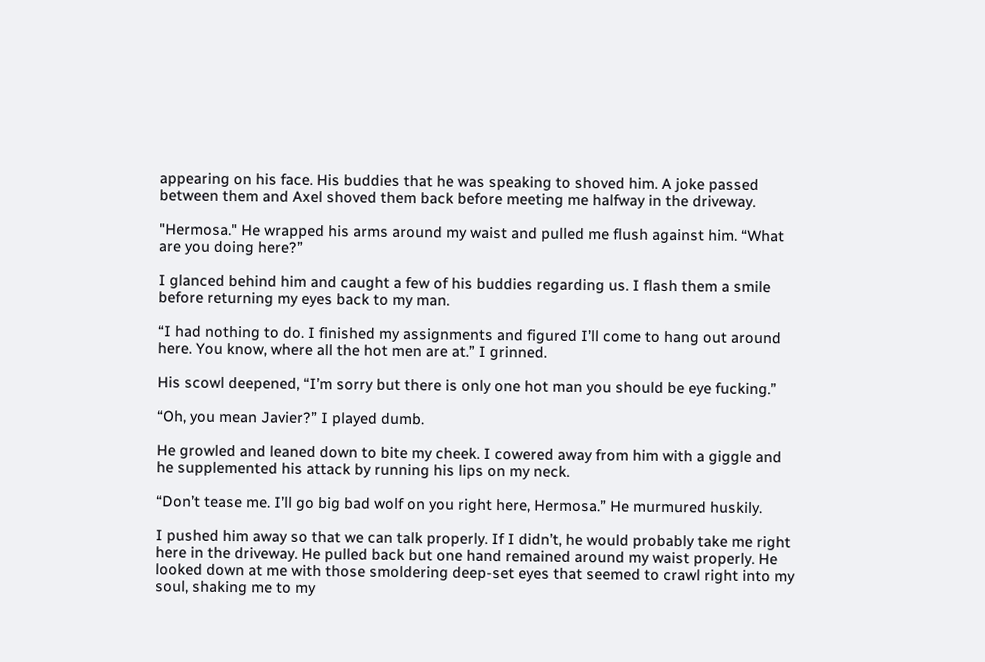appearing on his face. His buddies that he was speaking to shoved him. A joke passed between them and Axel shoved them back before meeting me halfway in the driveway.

"Hermosa." He wrapped his arms around my waist and pulled me flush against him. “What are you doing here?”

I glanced behind him and caught a few of his buddies regarding us. I flash them a smile before returning my eyes back to my man.

“I had nothing to do. I finished my assignments and figured I’ll come to hang out around here. You know, where all the hot men are at.” I grinned.

His scowl deepened, “I’m sorry but there is only one hot man you should be eye fucking.”

“Oh, you mean Javier?” I played dumb.

He growled and leaned down to bite my cheek. I cowered away from him with a giggle and he supplemented his attack by running his lips on my neck.

“Don’t tease me. I’ll go big bad wolf on you right here, Hermosa.” He murmured huskily.

I pushed him away so that we can talk properly. If I didn’t, he would probably take me right here in the driveway. He pulled back but one hand remained around my waist properly. He looked down at me with those smoldering deep-set eyes that seemed to crawl right into my soul, shaking me to my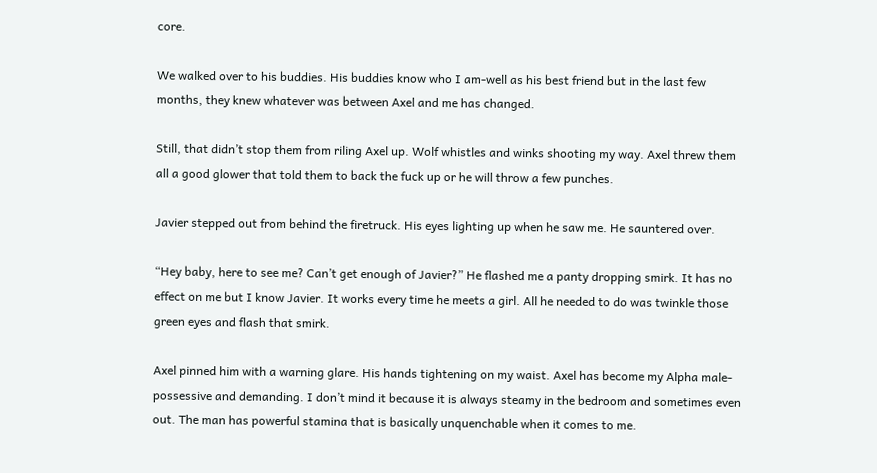core.

We walked over to his buddies. His buddies know who I am-well as his best friend but in the last few months, they knew whatever was between Axel and me has changed.

Still, that didn’t stop them from riling Axel up. Wolf whistles and winks shooting my way. Axel threw them all a good glower that told them to back the fuck up or he will throw a few punches.

Javier stepped out from behind the firetruck. His eyes lighting up when he saw me. He sauntered over.

“Hey baby, here to see me? Can’t get enough of Javier?” He flashed me a panty dropping smirk. It has no effect on me but I know Javier. It works every time he meets a girl. All he needed to do was twinkle those green eyes and flash that smirk.

Axel pinned him with a warning glare. His hands tightening on my waist. Axel has become my Alpha male-possessive and demanding. I don’t mind it because it is always steamy in the bedroom and sometimes even out. The man has powerful stamina that is basically unquenchable when it comes to me.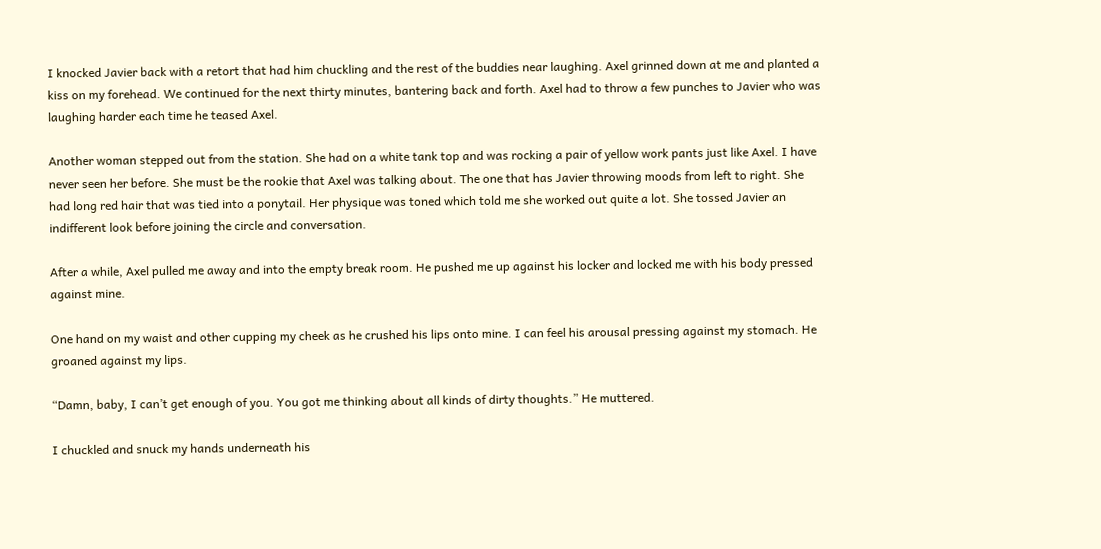I knocked Javier back with a retort that had him chuckling and the rest of the buddies near laughing. Axel grinned down at me and planted a kiss on my forehead. We continued for the next thirty minutes, bantering back and forth. Axel had to throw a few punches to Javier who was laughing harder each time he teased Axel.

Another woman stepped out from the station. She had on a white tank top and was rocking a pair of yellow work pants just like Axel. I have never seen her before. She must be the rookie that Axel was talking about. The one that has Javier throwing moods from left to right. She had long red hair that was tied into a ponytail. Her physique was toned which told me she worked out quite a lot. She tossed Javier an indifferent look before joining the circle and conversation.

After a while, Axel pulled me away and into the empty break room. He pushed me up against his locker and locked me with his body pressed against mine.

One hand on my waist and other cupping my cheek as he crushed his lips onto mine. I can feel his arousal pressing against my stomach. He groaned against my lips.

“Damn, baby, I can’t get enough of you. You got me thinking about all kinds of dirty thoughts.” He muttered.

I chuckled and snuck my hands underneath his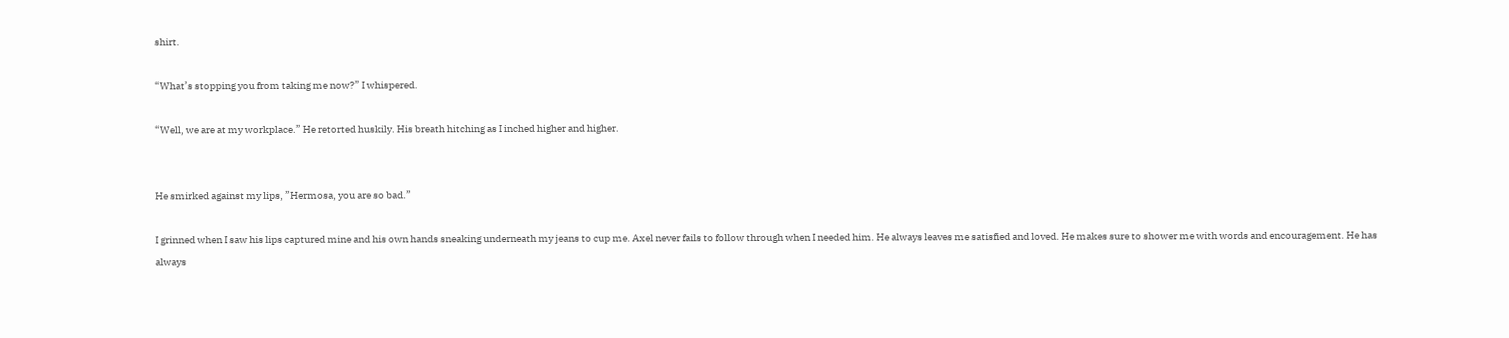shirt.

“What’s stopping you from taking me now?” I whispered.

“Well, we are at my workplace.” He retorted huskily. His breath hitching as I inched higher and higher.


He smirked against my lips, ”Hermosa, you are so bad.”

I grinned when I saw his lips captured mine and his own hands sneaking underneath my jeans to cup me. Axel never fails to follow through when I needed him. He always leaves me satisfied and loved. He makes sure to shower me with words and encouragement. He has always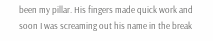been my pillar. His fingers made quick work and soon I was screaming out his name in the break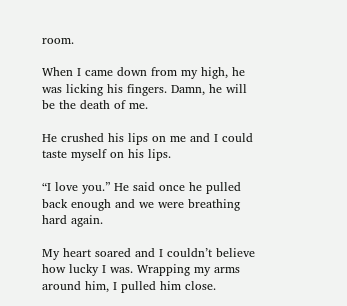room.

When I came down from my high, he was licking his fingers. Damn, he will be the death of me.

He crushed his lips on me and I could taste myself on his lips.

“I love you.” He said once he pulled back enough and we were breathing hard again.

My heart soared and I couldn’t believe how lucky I was. Wrapping my arms around him, I pulled him close.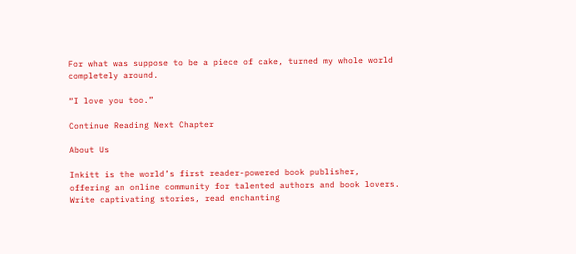For what was suppose to be a piece of cake, turned my whole world completely around.

“I love you too.”

Continue Reading Next Chapter

About Us

Inkitt is the world’s first reader-powered book publisher, offering an online community for talented authors and book lovers. Write captivating stories, read enchanting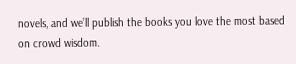novels, and we’ll publish the books you love the most based on crowd wisdom.